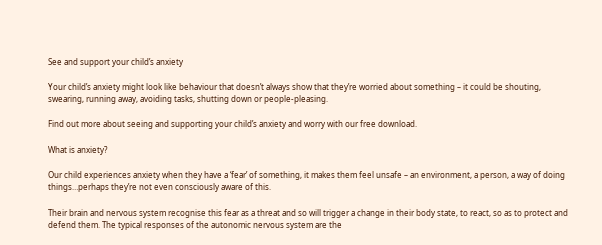See and support your child’s anxiety

Your child’s anxiety might look like behaviour that doesn’t always show that they’re worried about something – it could be shouting, swearing, running away, avoiding tasks, shutting down or people-pleasing.

Find out more about seeing and supporting your child’s anxiety and worry with our free download.

What is anxiety?

Our child experiences anxiety when they have a ‘fear’ of something, it makes them feel unsafe – an environment, a person, a way of doing things…perhaps they’re not even consciously aware of this.

Their brain and nervous system recognise this fear as a threat and so will trigger a change in their body state, to react, so as to protect and defend them. The typical responses of the autonomic nervous system are the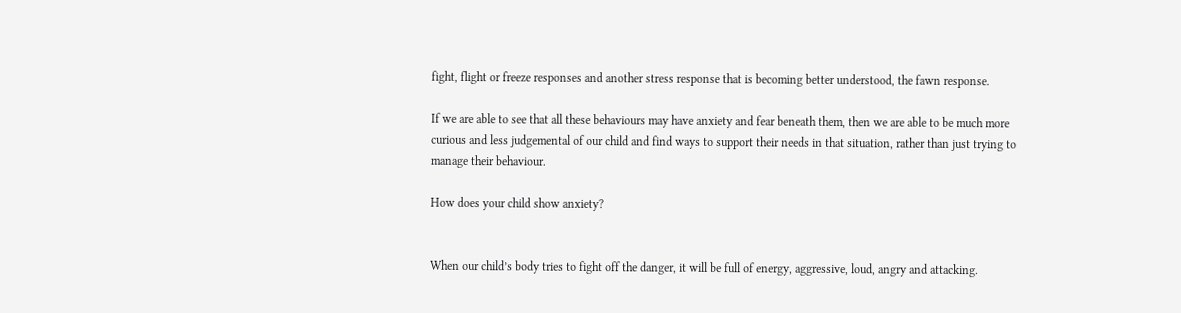fight, flight or freeze responses and another stress response that is becoming better understood, the fawn response.

If we are able to see that all these behaviours may have anxiety and fear beneath them, then we are able to be much more curious and less judgemental of our child and find ways to support their needs in that situation, rather than just trying to manage their behaviour.

How does your child show anxiety?


When our child’s body tries to fight off the danger, it will be full of energy, aggressive, loud, angry and attacking.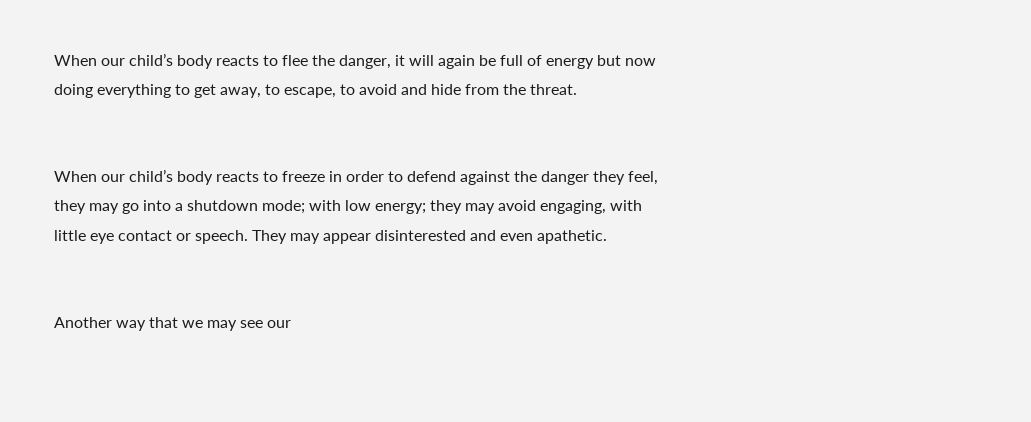When our child’s body reacts to flee the danger, it will again be full of energy but now doing everything to get away, to escape, to avoid and hide from the threat.


When our child’s body reacts to freeze in order to defend against the danger they feel, they may go into a shutdown mode; with low energy; they may avoid engaging, with little eye contact or speech. They may appear disinterested and even apathetic.


Another way that we may see our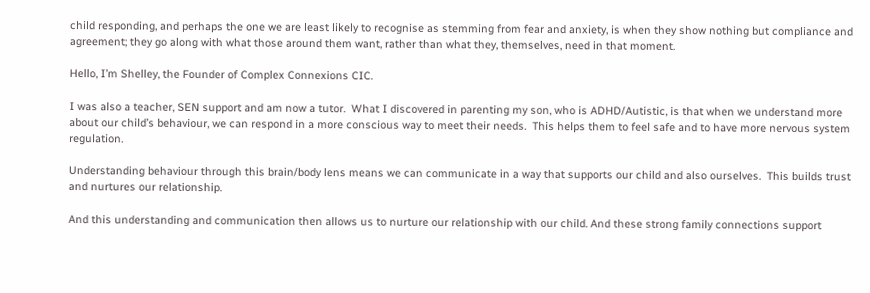child responding, and perhaps the one we are least likely to recognise as stemming from fear and anxiety, is when they show nothing but compliance and agreement; they go along with what those around them want, rather than what they, themselves, need in that moment.

Hello, I’m Shelley, the Founder of Complex Connexions CIC.

I was also a teacher, SEN support and am now a tutor.  What I discovered in parenting my son, who is ADHD/Autistic, is that when we understand more about our child’s behaviour, we can respond in a more conscious way to meet their needs.  This helps them to feel safe and to have more nervous system regulation.

Understanding behaviour through this brain/body lens means we can communicate in a way that supports our child and also ourselves.  This builds trust and nurtures our relationship.

And this understanding and communication then allows us to nurture our relationship with our child. And these strong family connections support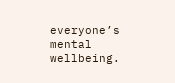everyone’s mental wellbeing.